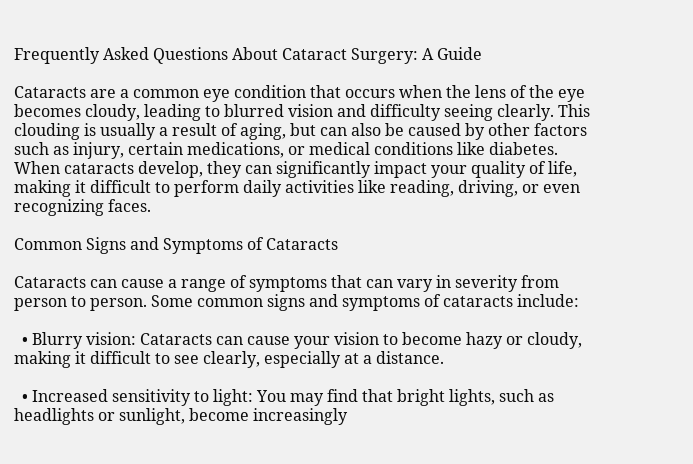Frequently Asked Questions About Cataract Surgery: A Guide

Cataracts are a common eye condition that occurs when the lens of the eye becomes cloudy, leading to blurred vision and difficulty seeing clearly. This clouding is usually a result of aging, but can also be caused by other factors such as injury, certain medications, or medical conditions like diabetes. When cataracts develop, they can significantly impact your quality of life, making it difficult to perform daily activities like reading, driving, or even recognizing faces.

Common Signs and Symptoms of Cataracts

Cataracts can cause a range of symptoms that can vary in severity from person to person. Some common signs and symptoms of cataracts include:

  • Blurry vision: Cataracts can cause your vision to become hazy or cloudy, making it difficult to see clearly, especially at a distance.

  • Increased sensitivity to light: You may find that bright lights, such as headlights or sunlight, become increasingly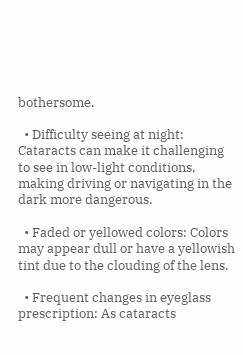bothersome.

  • Difficulty seeing at night: Cataracts can make it challenging to see in low-light conditions, making driving or navigating in the dark more dangerous.

  • Faded or yellowed colors: Colors may appear dull or have a yellowish tint due to the clouding of the lens.

  • Frequent changes in eyeglass prescription: As cataracts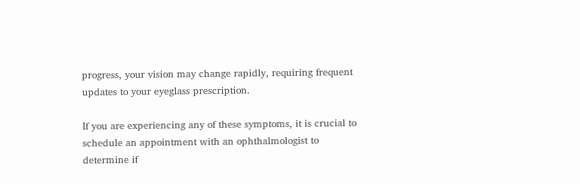progress, your vision may change rapidly, requiring frequent updates to your eyeglass prescription.

If you are experiencing any of these symptoms, it is crucial to schedule an appointment with an ophthalmologist to determine if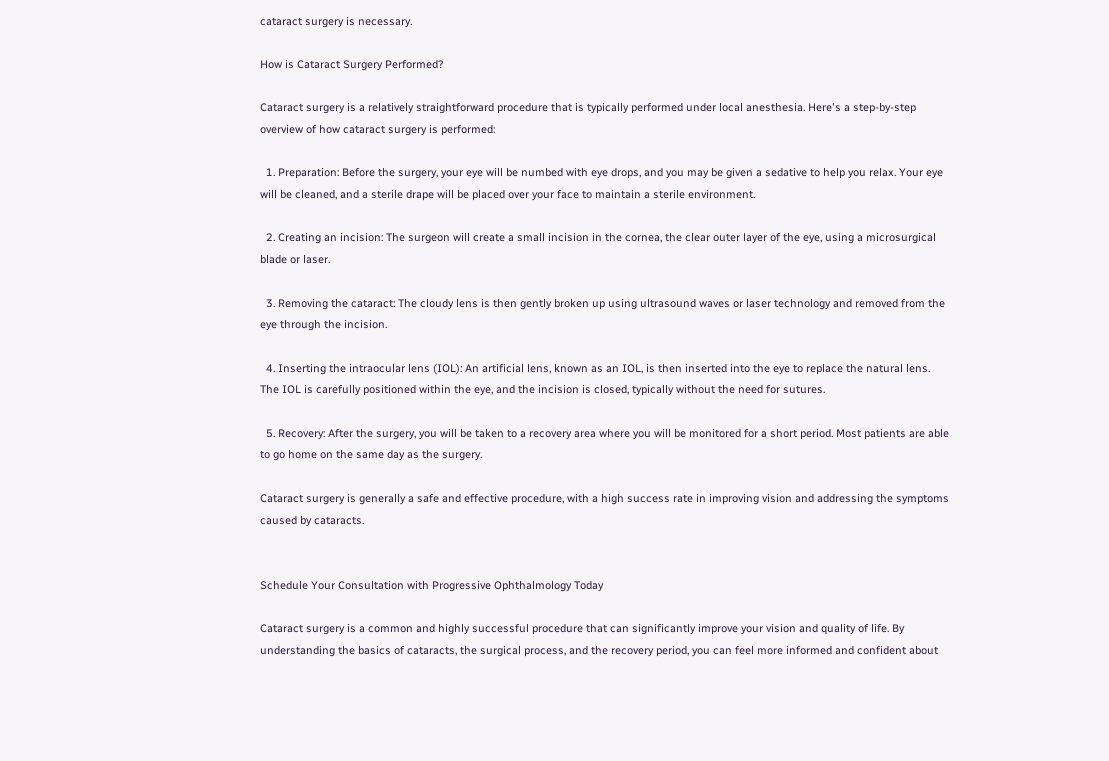cataract surgery is necessary.

How is Cataract Surgery Performed?

Cataract surgery is a relatively straightforward procedure that is typically performed under local anesthesia. Here's a step-by-step overview of how cataract surgery is performed:

  1. Preparation: Before the surgery, your eye will be numbed with eye drops, and you may be given a sedative to help you relax. Your eye will be cleaned, and a sterile drape will be placed over your face to maintain a sterile environment.

  2. Creating an incision: The surgeon will create a small incision in the cornea, the clear outer layer of the eye, using a microsurgical blade or laser.

  3. Removing the cataract: The cloudy lens is then gently broken up using ultrasound waves or laser technology and removed from the eye through the incision.

  4. Inserting the intraocular lens (IOL): An artificial lens, known as an IOL, is then inserted into the eye to replace the natural lens. The IOL is carefully positioned within the eye, and the incision is closed, typically without the need for sutures.

  5. Recovery: After the surgery, you will be taken to a recovery area where you will be monitored for a short period. Most patients are able to go home on the same day as the surgery.

Cataract surgery is generally a safe and effective procedure, with a high success rate in improving vision and addressing the symptoms caused by cataracts.


Schedule Your Consultation with Progressive Ophthalmology Today

Cataract surgery is a common and highly successful procedure that can significantly improve your vision and quality of life. By understanding the basics of cataracts, the surgical process, and the recovery period, you can feel more informed and confident about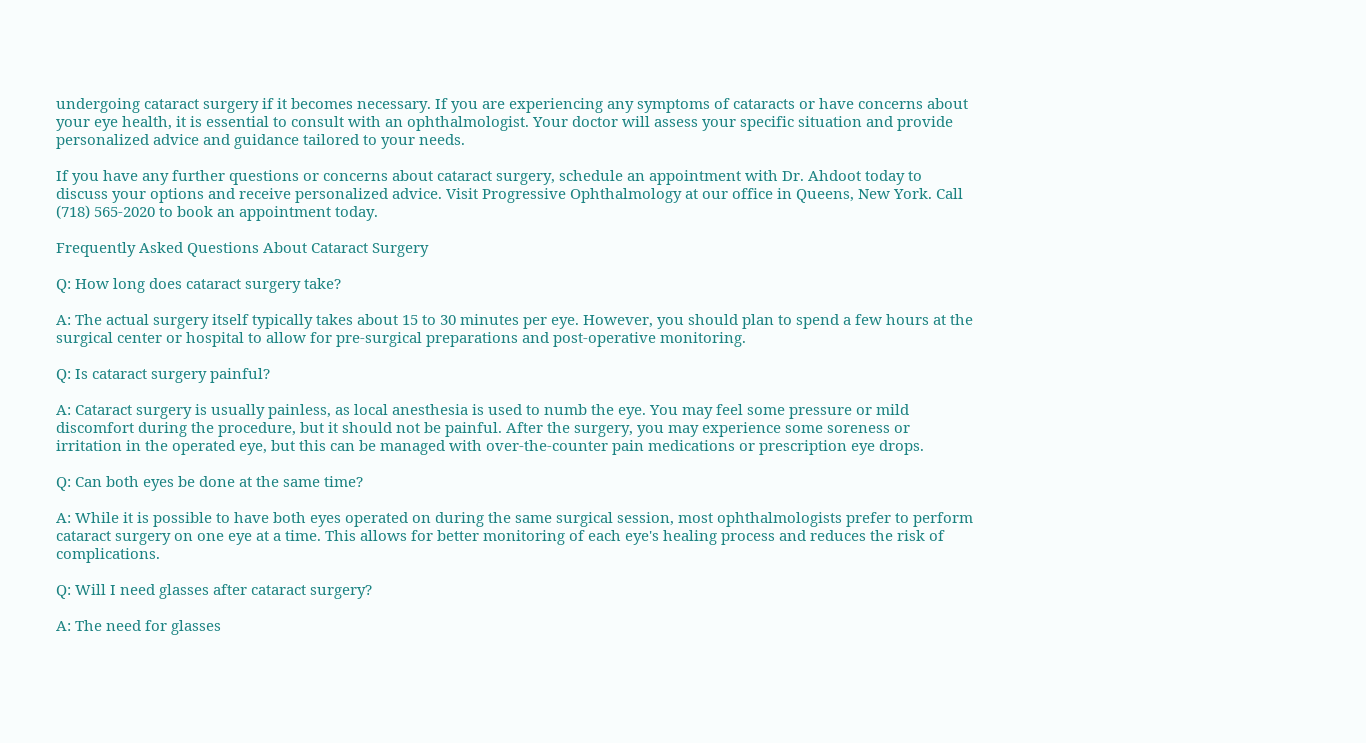undergoing cataract surgery if it becomes necessary. If you are experiencing any symptoms of cataracts or have concerns about your eye health, it is essential to consult with an ophthalmologist. Your doctor will assess your specific situation and provide personalized advice and guidance tailored to your needs.

If you have any further questions or concerns about cataract surgery, schedule an appointment with Dr. Ahdoot today to discuss your options and receive personalized advice. Visit Progressive Ophthalmology at our office in Queens, New York. Call (718) 565-2020 to book an appointment today.

Frequently Asked Questions About Cataract Surgery

Q: How long does cataract surgery take?

A: The actual surgery itself typically takes about 15 to 30 minutes per eye. However, you should plan to spend a few hours at the surgical center or hospital to allow for pre-surgical preparations and post-operative monitoring.

Q: Is cataract surgery painful?

A: Cataract surgery is usually painless, as local anesthesia is used to numb the eye. You may feel some pressure or mild discomfort during the procedure, but it should not be painful. After the surgery, you may experience some soreness or irritation in the operated eye, but this can be managed with over-the-counter pain medications or prescription eye drops.

Q: Can both eyes be done at the same time?

A: While it is possible to have both eyes operated on during the same surgical session, most ophthalmologists prefer to perform cataract surgery on one eye at a time. This allows for better monitoring of each eye's healing process and reduces the risk of complications.

Q: Will I need glasses after cataract surgery?

A: The need for glasses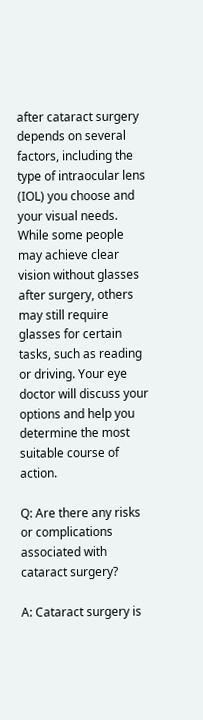after cataract surgery depends on several factors, including the type of intraocular lens (IOL) you choose and your visual needs. While some people may achieve clear vision without glasses after surgery, others may still require glasses for certain tasks, such as reading or driving. Your eye doctor will discuss your options and help you determine the most suitable course of action.

Q: Are there any risks or complications associated with cataract surgery?

A: Cataract surgery is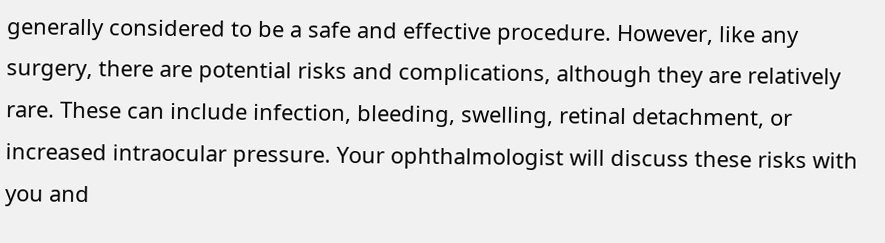generally considered to be a safe and effective procedure. However, like any surgery, there are potential risks and complications, although they are relatively rare. These can include infection, bleeding, swelling, retinal detachment, or increased intraocular pressure. Your ophthalmologist will discuss these risks with you and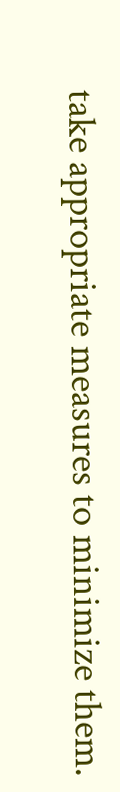take appropriate measures to minimize them.